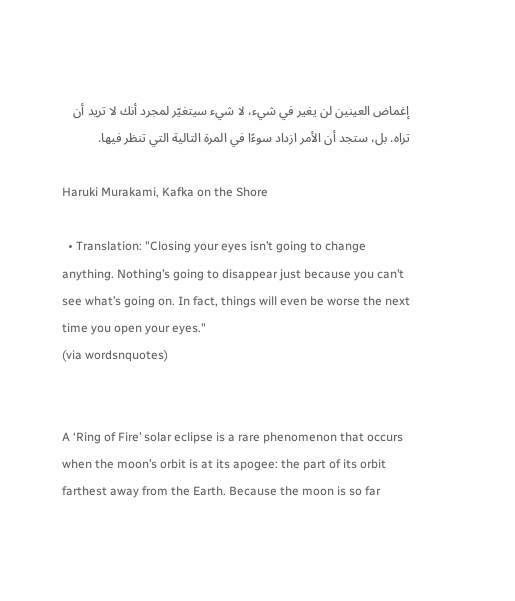إغماض العينين لن يغير في شيء، لا شيء سيتغيّر لمجرد أنك لا تريد أن تراه. بل، ستجد أن الأمر ازداد سوءًا في المرة التالية التي تنظر فيها.

Haruki Murakami, Kafka on the Shore

  • Translation: "Closing your eyes isn’t going to change anything. Nothing’s going to disappear just because you can’t see what’s going on. In fact, things will even be worse the next time you open your eyes."
(via wordsnquotes)


A ‘Ring of Fire’ solar eclipse is a rare phenomenon that occurs when the moon’s orbit is at its apogee: the part of its orbit farthest away from the Earth. Because the moon is so far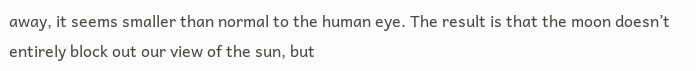away, it seems smaller than normal to the human eye. The result is that the moon doesn’t entirely block out our view of the sun, but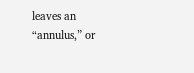leaves an “annulus,” or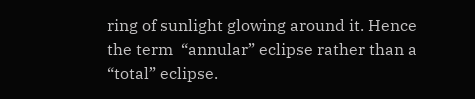ring of sunlight glowing around it. Hence the term  “annular” eclipse rather than a “total” eclipse.